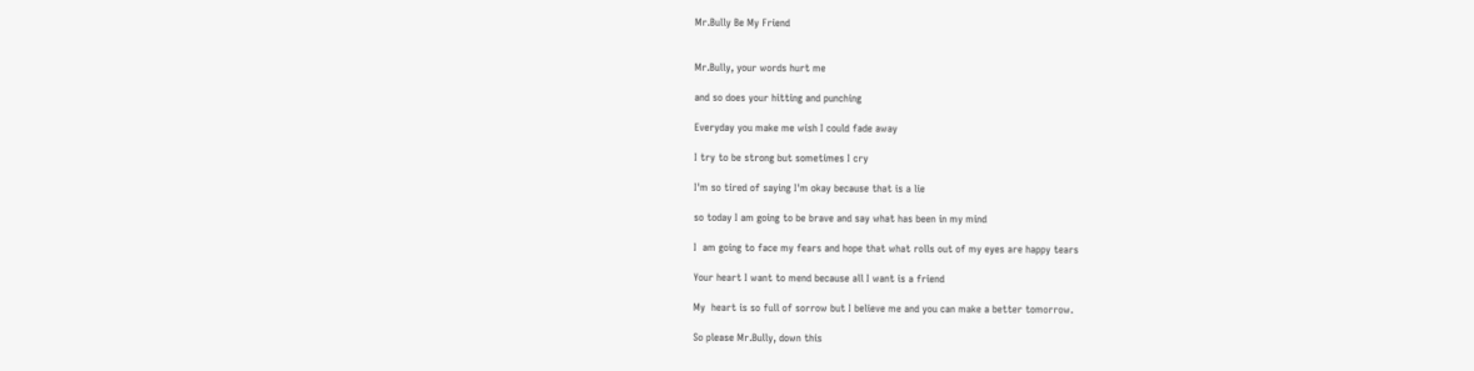Mr.Bully Be My Friend


Mr.Bully, your words hurt me

and so does your hitting and punching

Everyday you make me wish I could fade away

I try to be strong but sometimes I cry

I'm so tired of saying I'm okay because that is a lie

so today I am going to be brave and say what has been in my mind

I  am going to face my fears and hope that what rolls out of my eyes are happy tears

Your heart I want to mend because all I want is a friend

My  heart is so full of sorrow but I believe me and you can make a better tomorrow.

So please Mr.Bully, down this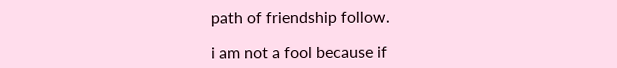path of friendship follow.

i am not a fool because if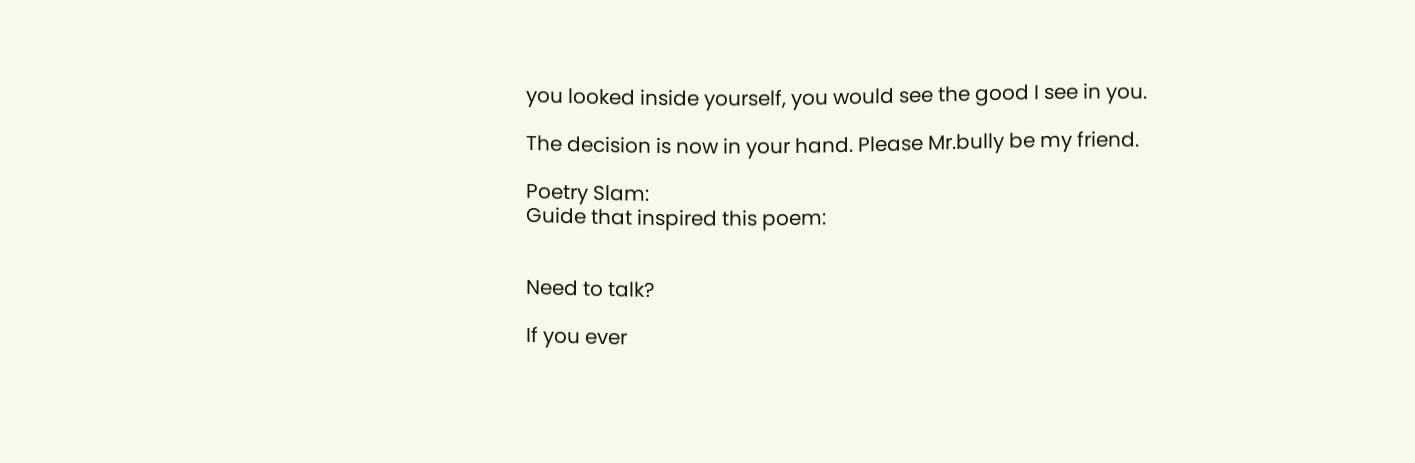you looked inside yourself, you would see the good I see in you.

The decision is now in your hand. Please Mr.bully be my friend.

Poetry Slam:
Guide that inspired this poem:


Need to talk?

If you ever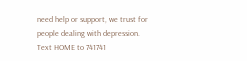need help or support, we trust for people dealing with depression. Text HOME to 741741